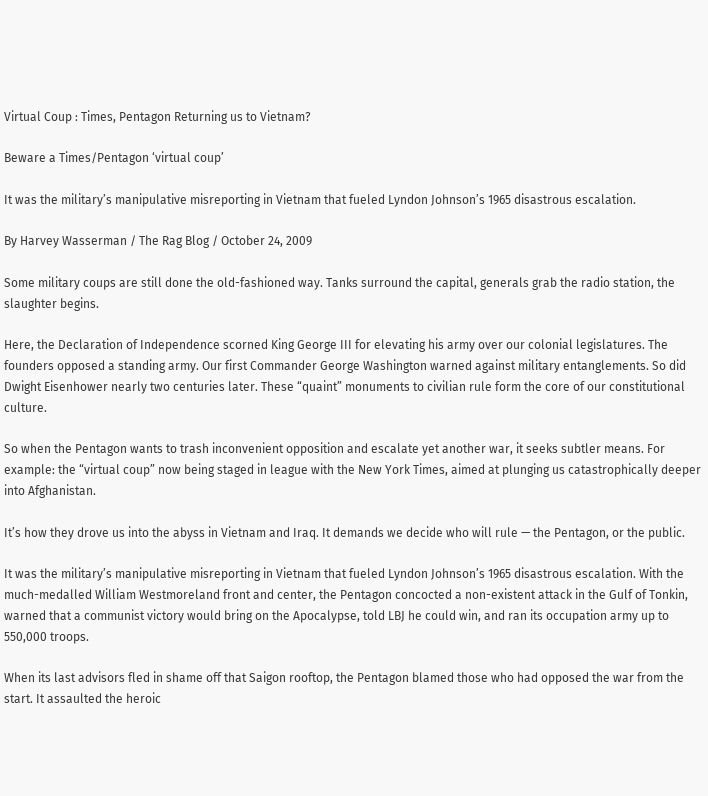Virtual Coup : Times, Pentagon Returning us to Vietnam?

Beware a Times/Pentagon ‘virtual coup’

It was the military’s manipulative misreporting in Vietnam that fueled Lyndon Johnson’s 1965 disastrous escalation.

By Harvey Wasserman / The Rag Blog / October 24, 2009

Some military coups are still done the old-fashioned way. Tanks surround the capital, generals grab the radio station, the slaughter begins.

Here, the Declaration of Independence scorned King George III for elevating his army over our colonial legislatures. The founders opposed a standing army. Our first Commander George Washington warned against military entanglements. So did Dwight Eisenhower nearly two centuries later. These “quaint” monuments to civilian rule form the core of our constitutional culture.

So when the Pentagon wants to trash inconvenient opposition and escalate yet another war, it seeks subtler means. For example: the “virtual coup” now being staged in league with the New York Times, aimed at plunging us catastrophically deeper into Afghanistan.

It’s how they drove us into the abyss in Vietnam and Iraq. It demands we decide who will rule — the Pentagon, or the public.

It was the military’s manipulative misreporting in Vietnam that fueled Lyndon Johnson’s 1965 disastrous escalation. With the much-medalled William Westmoreland front and center, the Pentagon concocted a non-existent attack in the Gulf of Tonkin, warned that a communist victory would bring on the Apocalypse, told LBJ he could win, and ran its occupation army up to 550,000 troops.

When its last advisors fled in shame off that Saigon rooftop, the Pentagon blamed those who had opposed the war from the start. It assaulted the heroic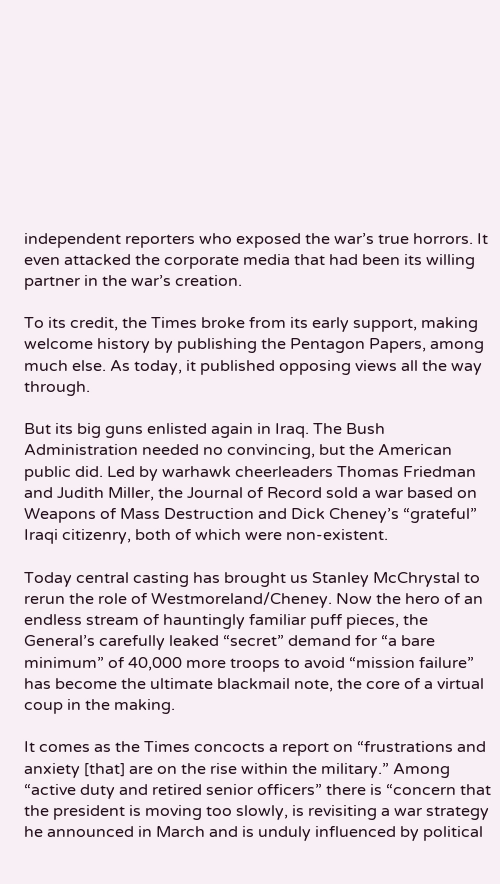independent reporters who exposed the war’s true horrors. It even attacked the corporate media that had been its willing partner in the war’s creation.

To its credit, the Times broke from its early support, making welcome history by publishing the Pentagon Papers, among much else. As today, it published opposing views all the way through.

But its big guns enlisted again in Iraq. The Bush Administration needed no convincing, but the American public did. Led by warhawk cheerleaders Thomas Friedman and Judith Miller, the Journal of Record sold a war based on Weapons of Mass Destruction and Dick Cheney’s “grateful” Iraqi citizenry, both of which were non-existent.

Today central casting has brought us Stanley McChrystal to rerun the role of Westmoreland/Cheney. Now the hero of an endless stream of hauntingly familiar puff pieces, the General’s carefully leaked “secret” demand for “a bare minimum” of 40,000 more troops to avoid “mission failure” has become the ultimate blackmail note, the core of a virtual coup in the making.

It comes as the Times concocts a report on “frustrations and anxiety [that] are on the rise within the military.” Among “active duty and retired senior officers” there is “concern that the president is moving too slowly, is revisiting a war strategy he announced in March and is unduly influenced by political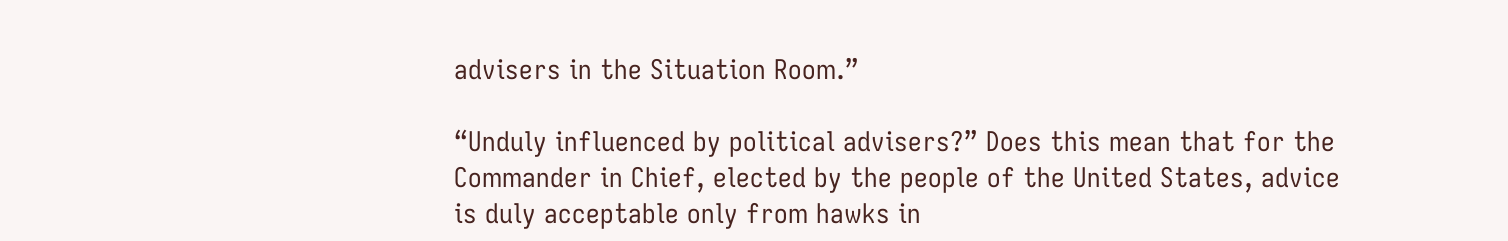advisers in the Situation Room.”

“Unduly influenced by political advisers?” Does this mean that for the Commander in Chief, elected by the people of the United States, advice is duly acceptable only from hawks in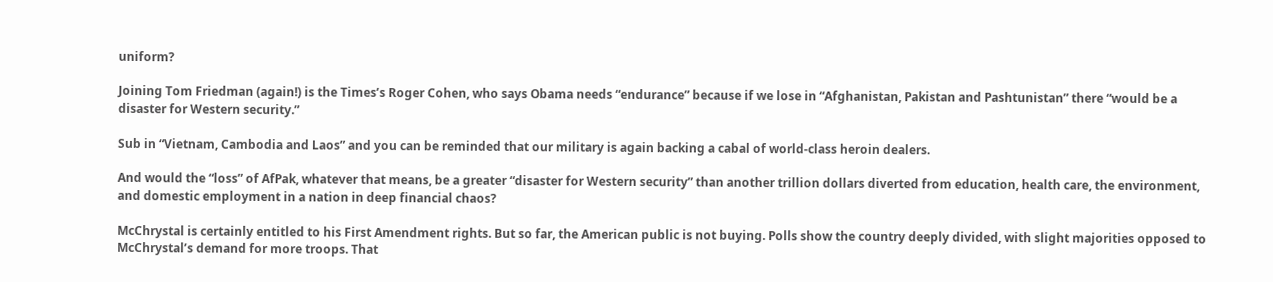uniform?

Joining Tom Friedman (again!) is the Times’s Roger Cohen, who says Obama needs “endurance” because if we lose in “Afghanistan, Pakistan and Pashtunistan” there “would be a disaster for Western security.”

Sub in “Vietnam, Cambodia and Laos” and you can be reminded that our military is again backing a cabal of world-class heroin dealers.

And would the “loss” of AfPak, whatever that means, be a greater “disaster for Western security” than another trillion dollars diverted from education, health care, the environment, and domestic employment in a nation in deep financial chaos?

McChrystal is certainly entitled to his First Amendment rights. But so far, the American public is not buying. Polls show the country deeply divided, with slight majorities opposed to McChrystal’s demand for more troops. That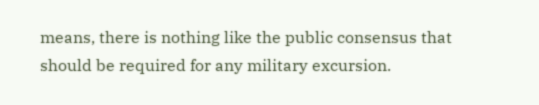means, there is nothing like the public consensus that should be required for any military excursion.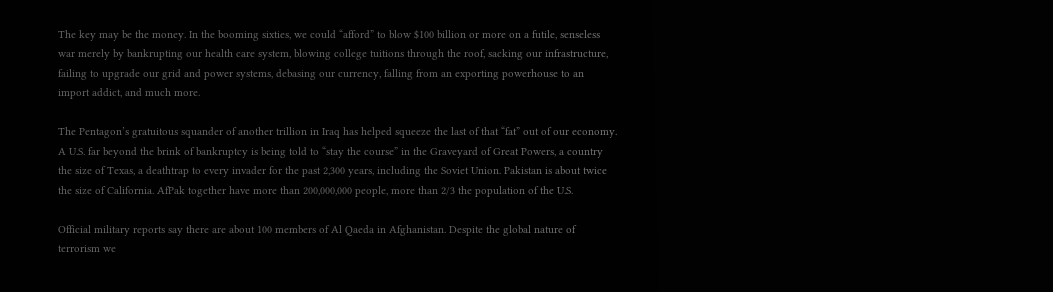The key may be the money. In the booming sixties, we could “afford” to blow $100 billion or more on a futile, senseless war merely by bankrupting our health care system, blowing college tuitions through the roof, sacking our infrastructure, failing to upgrade our grid and power systems, debasing our currency, falling from an exporting powerhouse to an import addict, and much more.

The Pentagon’s gratuitous squander of another trillion in Iraq has helped squeeze the last of that “fat” out of our economy. A U.S. far beyond the brink of bankruptcy is being told to “stay the course” in the Graveyard of Great Powers, a country the size of Texas, a deathtrap to every invader for the past 2,300 years, including the Soviet Union. Pakistan is about twice the size of California. AfPak together have more than 200,000,000 people, more than 2/3 the population of the U.S.

Official military reports say there are about 100 members of Al Qaeda in Afghanistan. Despite the global nature of terrorism we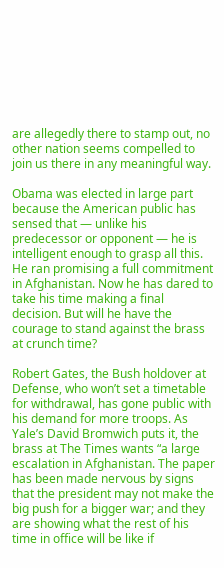are allegedly there to stamp out, no other nation seems compelled to join us there in any meaningful way.

Obama was elected in large part because the American public has sensed that — unlike his predecessor or opponent — he is intelligent enough to grasp all this. He ran promising a full commitment in Afghanistan. Now he has dared to take his time making a final decision. But will he have the courage to stand against the brass at crunch time?

Robert Gates, the Bush holdover at Defense, who won’t set a timetable for withdrawal, has gone public with his demand for more troops. As Yale’s David Bromwich puts it, the brass at The Times wants “a large escalation in Afghanistan. The paper has been made nervous by signs that the president may not make the big push for a bigger war; and they are showing what the rest of his time in office will be like if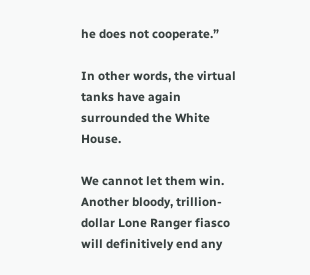he does not cooperate.”

In other words, the virtual tanks have again surrounded the White House.

We cannot let them win. Another bloody, trillion-dollar Lone Ranger fiasco will definitively end any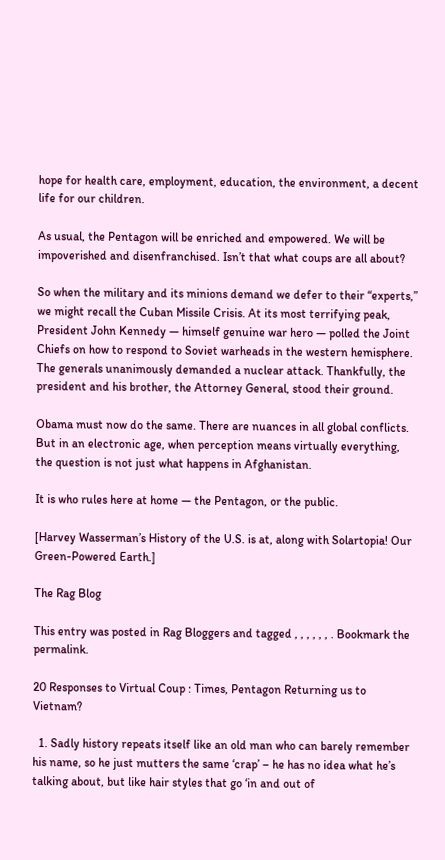hope for health care, employment, education, the environment, a decent life for our children.

As usual, the Pentagon will be enriched and empowered. We will be impoverished and disenfranchised. Isn’t that what coups are all about?

So when the military and its minions demand we defer to their “experts,” we might recall the Cuban Missile Crisis. At its most terrifying peak, President John Kennedy — himself genuine war hero — polled the Joint Chiefs on how to respond to Soviet warheads in the western hemisphere. The generals unanimously demanded a nuclear attack. Thankfully, the president and his brother, the Attorney General, stood their ground.

Obama must now do the same. There are nuances in all global conflicts. But in an electronic age, when perception means virtually everything, the question is not just what happens in Afghanistan.

It is who rules here at home — the Pentagon, or the public.

[Harvey Wasserman’s History of the U.S. is at, along with Solartopia! Our Green-Powered Earth.]

The Rag Blog

This entry was posted in Rag Bloggers and tagged , , , , , , . Bookmark the permalink.

20 Responses to Virtual Coup : Times, Pentagon Returning us to Vietnam?

  1. Sadly history repeats itself like an old man who can barely remember his name, so he just mutters the same ‘crap’ – he has no idea what he’s talking about, but like hair styles that go ‘in and out of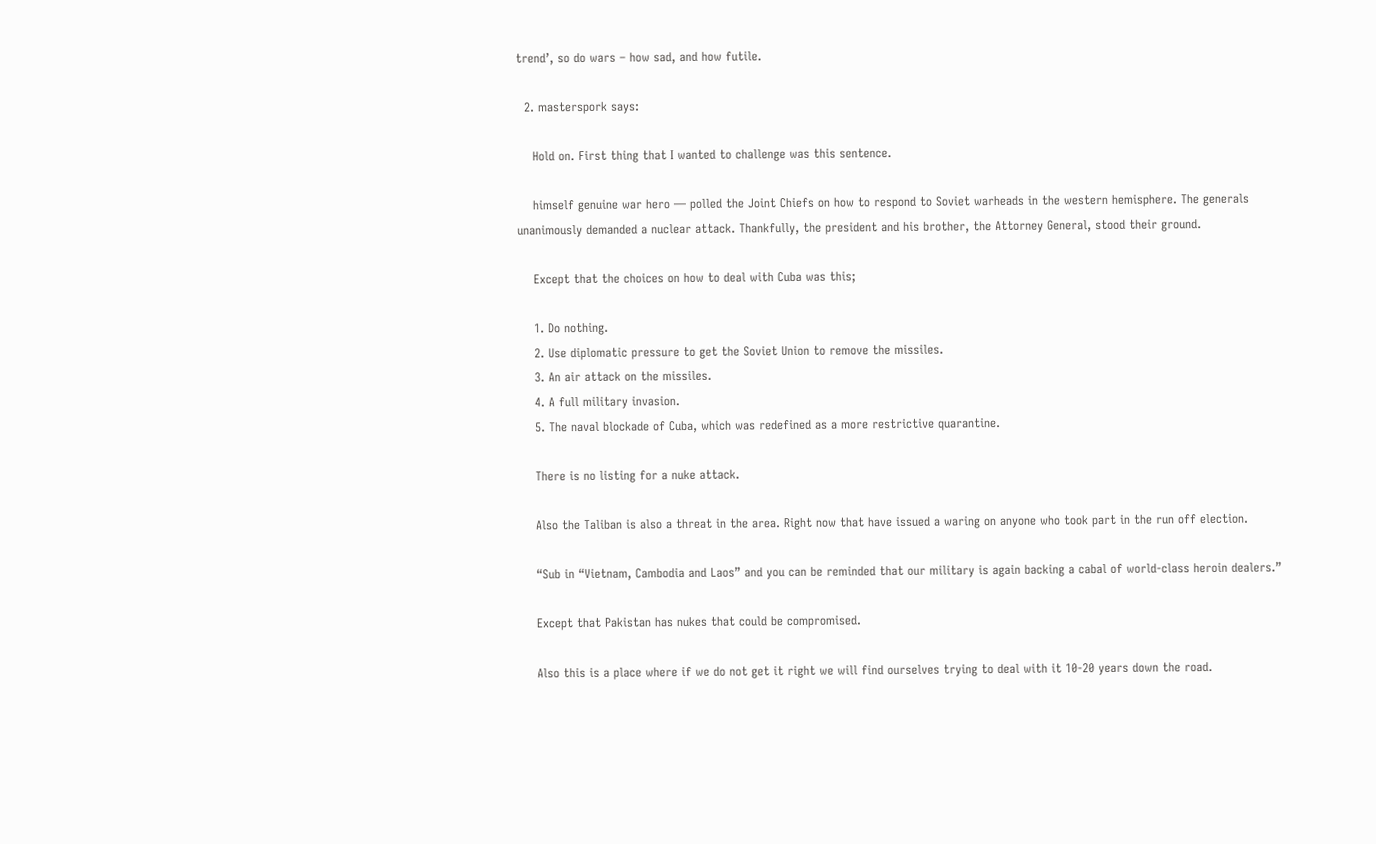trend’, so do wars – how sad, and how futile.

  2. masterspork says:

    Hold on. First thing that I wanted to challenge was this sentence.

    himself genuine war hero — polled the Joint Chiefs on how to respond to Soviet warheads in the western hemisphere. The generals unanimously demanded a nuclear attack. Thankfully, the president and his brother, the Attorney General, stood their ground.

    Except that the choices on how to deal with Cuba was this;

    1. Do nothing.
    2. Use diplomatic pressure to get the Soviet Union to remove the missiles.
    3. An air attack on the missiles.
    4. A full military invasion.
    5. The naval blockade of Cuba, which was redefined as a more restrictive quarantine.

    There is no listing for a nuke attack.

    Also the Taliban is also a threat in the area. Right now that have issued a waring on anyone who took part in the run off election.

    “Sub in “Vietnam, Cambodia and Laos” and you can be reminded that our military is again backing a cabal of world-class heroin dealers.”

    Except that Pakistan has nukes that could be compromised.

    Also this is a place where if we do not get it right we will find ourselves trying to deal with it 10-20 years down the road.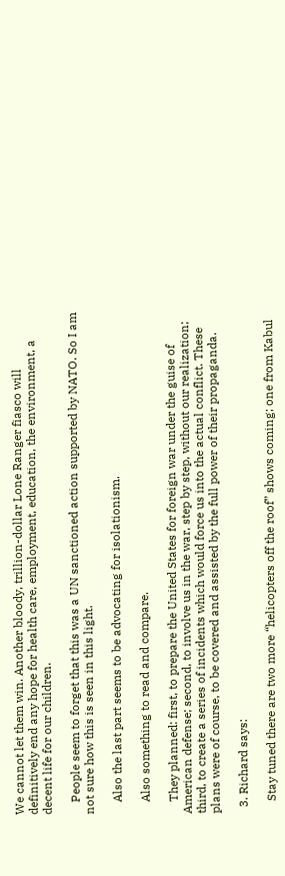We cannot let them win. Another bloody, trillion-dollar Lone Ranger fiasco will definitively end any hope for health care, employment, education, the environment, a decent life for our children.

    People seem to forget that this was a UN sanctioned action supported by NATO. So I am not sure how this is seen in this light.

    Also the last part seems to be advocating for isolationism.

    Also something to read and compare.

    They planned: first, to prepare the United States for foreign war under the guise of American defense; second, to involve us in the war, step by step, without our realization; third, to create a series of incidents which would force us into the actual conflict. These plans were of course, to be covered and assisted by the full power of their propaganda.

  3. Richard says:

    Stay tuned there are two more “helicopters off the roof” shows coming; one from Kabul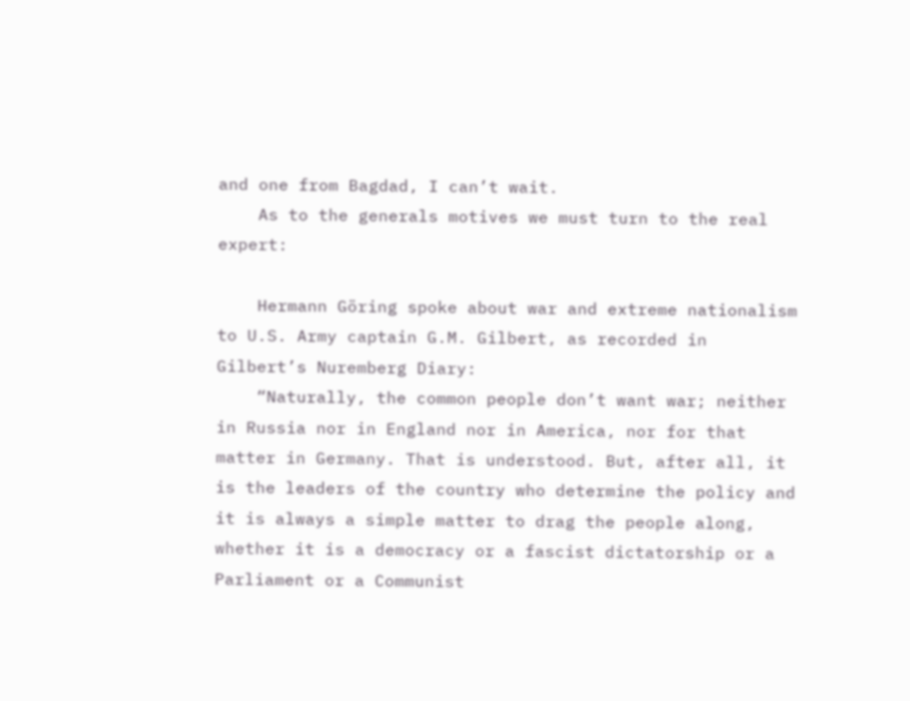and one from Bagdad, I can’t wait.
    As to the generals motives we must turn to the real expert:

    Hermann Göring spoke about war and extreme nationalism to U.S. Army captain G.M. Gilbert, as recorded in Gilbert’s Nuremberg Diary:
    “Naturally, the common people don’t want war; neither in Russia nor in England nor in America, nor for that matter in Germany. That is understood. But, after all, it is the leaders of the country who determine the policy and it is always a simple matter to drag the people along, whether it is a democracy or a fascist dictatorship or a Parliament or a Communist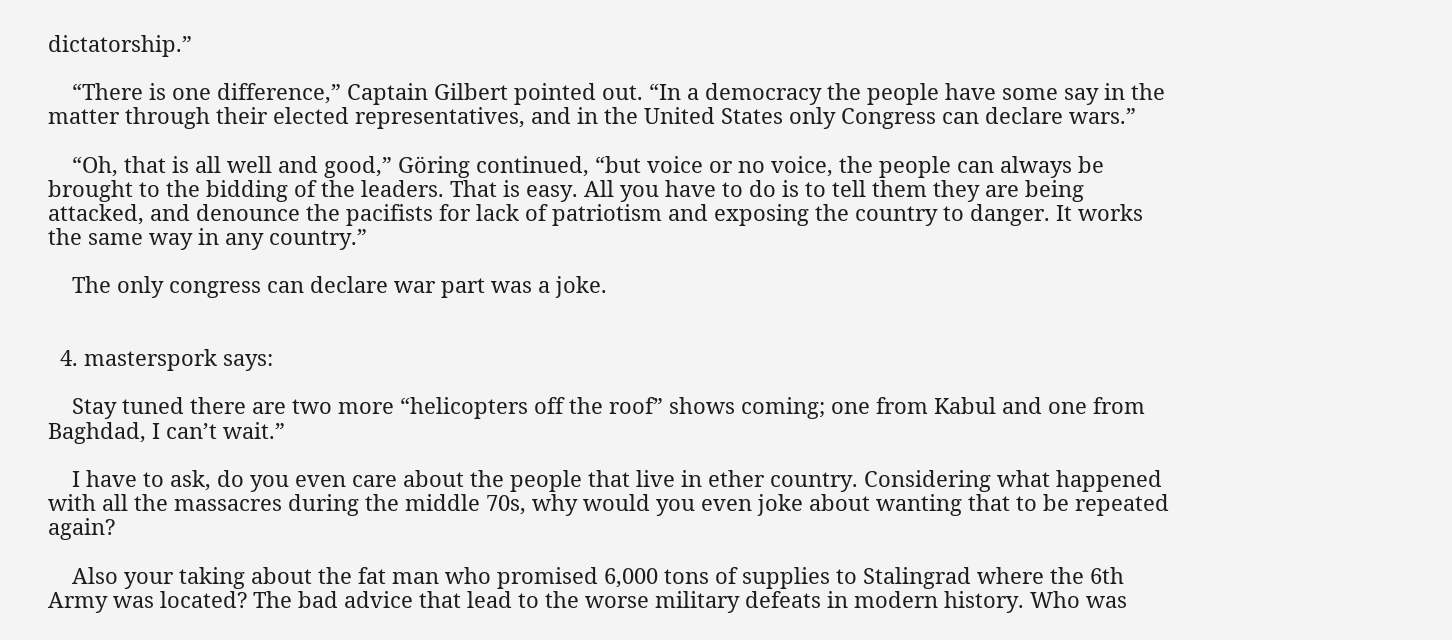dictatorship.”

    “There is one difference,” Captain Gilbert pointed out. “In a democracy the people have some say in the matter through their elected representatives, and in the United States only Congress can declare wars.”

    “Oh, that is all well and good,” Göring continued, “but voice or no voice, the people can always be brought to the bidding of the leaders. That is easy. All you have to do is to tell them they are being attacked, and denounce the pacifists for lack of patriotism and exposing the country to danger. It works the same way in any country.”

    The only congress can declare war part was a joke.


  4. masterspork says:

    Stay tuned there are two more “helicopters off the roof” shows coming; one from Kabul and one from Baghdad, I can’t wait.”

    I have to ask, do you even care about the people that live in ether country. Considering what happened with all the massacres during the middle 70s, why would you even joke about wanting that to be repeated again?

    Also your taking about the fat man who promised 6,000 tons of supplies to Stalingrad where the 6th Army was located? The bad advice that lead to the worse military defeats in modern history. Who was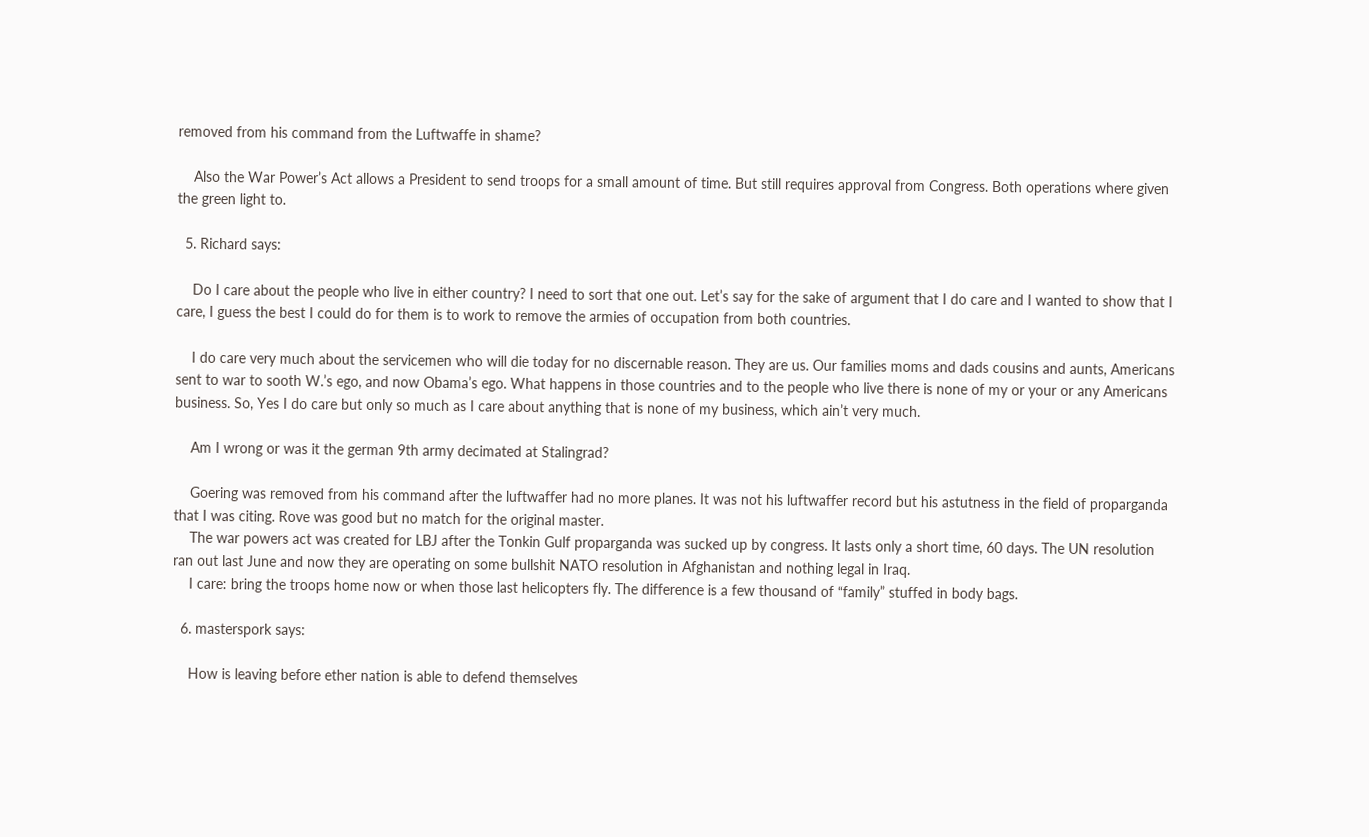removed from his command from the Luftwaffe in shame?

    Also the War Power’s Act allows a President to send troops for a small amount of time. But still requires approval from Congress. Both operations where given the green light to.

  5. Richard says:

    Do I care about the people who live in either country? I need to sort that one out. Let’s say for the sake of argument that I do care and I wanted to show that I care, I guess the best I could do for them is to work to remove the armies of occupation from both countries.

    I do care very much about the servicemen who will die today for no discernable reason. They are us. Our families moms and dads cousins and aunts, Americans sent to war to sooth W.’s ego, and now Obama’s ego. What happens in those countries and to the people who live there is none of my or your or any Americans business. So, Yes I do care but only so much as I care about anything that is none of my business, which ain’t very much.

    Am I wrong or was it the german 9th army decimated at Stalingrad?

    Goering was removed from his command after the luftwaffer had no more planes. It was not his luftwaffer record but his astutness in the field of proparganda that I was citing. Rove was good but no match for the original master.
    The war powers act was created for LBJ after the Tonkin Gulf proparganda was sucked up by congress. It lasts only a short time, 60 days. The UN resolution ran out last June and now they are operating on some bullshit NATO resolution in Afghanistan and nothing legal in Iraq.
    I care: bring the troops home now or when those last helicopters fly. The difference is a few thousand of “family” stuffed in body bags.

  6. masterspork says:

    How is leaving before ether nation is able to defend themselves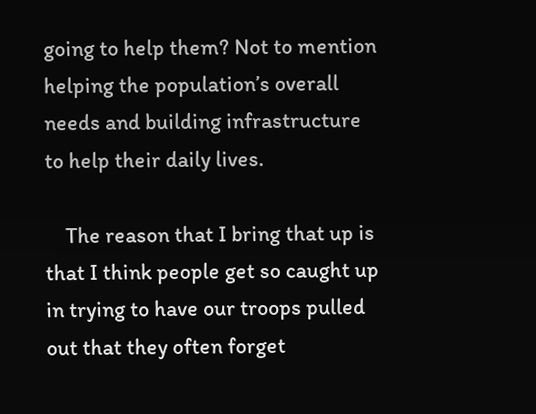going to help them? Not to mention helping the population’s overall needs and building infrastructure to help their daily lives.

    The reason that I bring that up is that I think people get so caught up in trying to have our troops pulled out that they often forget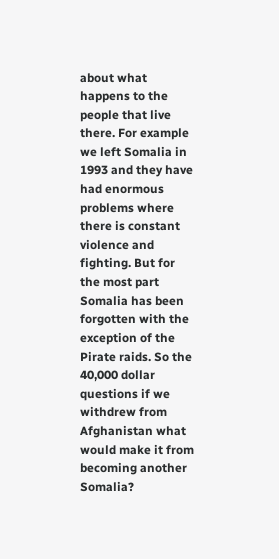about what happens to the people that live there. For example we left Somalia in 1993 and they have had enormous problems where there is constant violence and fighting. But for the most part Somalia has been forgotten with the exception of the Pirate raids. So the 40,000 dollar questions if we withdrew from Afghanistan what would make it from becoming another Somalia?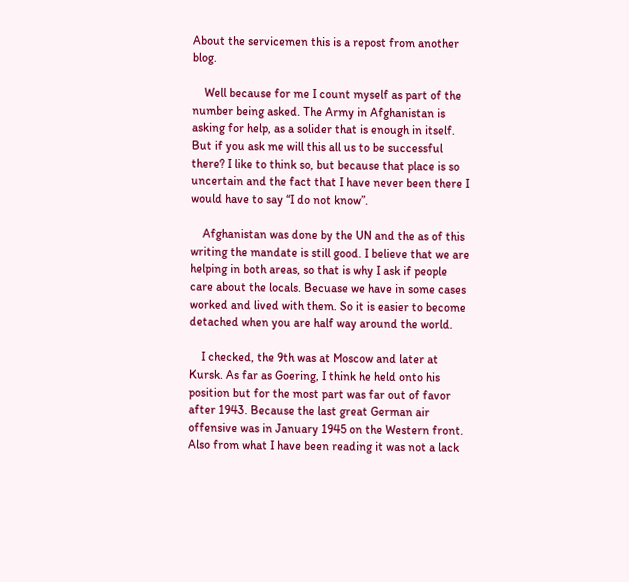About the servicemen this is a repost from another blog.

    Well because for me I count myself as part of the number being asked. The Army in Afghanistan is asking for help, as a solider that is enough in itself. But if you ask me will this all us to be successful there? I like to think so, but because that place is so uncertain and the fact that I have never been there I would have to say “I do not know”.

    Afghanistan was done by the UN and the as of this writing the mandate is still good. I believe that we are helping in both areas, so that is why I ask if people care about the locals. Becuase we have in some cases worked and lived with them. So it is easier to become detached when you are half way around the world.

    I checked, the 9th was at Moscow and later at Kursk. As far as Goering, I think he held onto his position but for the most part was far out of favor after 1943. Because the last great German air offensive was in January 1945 on the Western front. Also from what I have been reading it was not a lack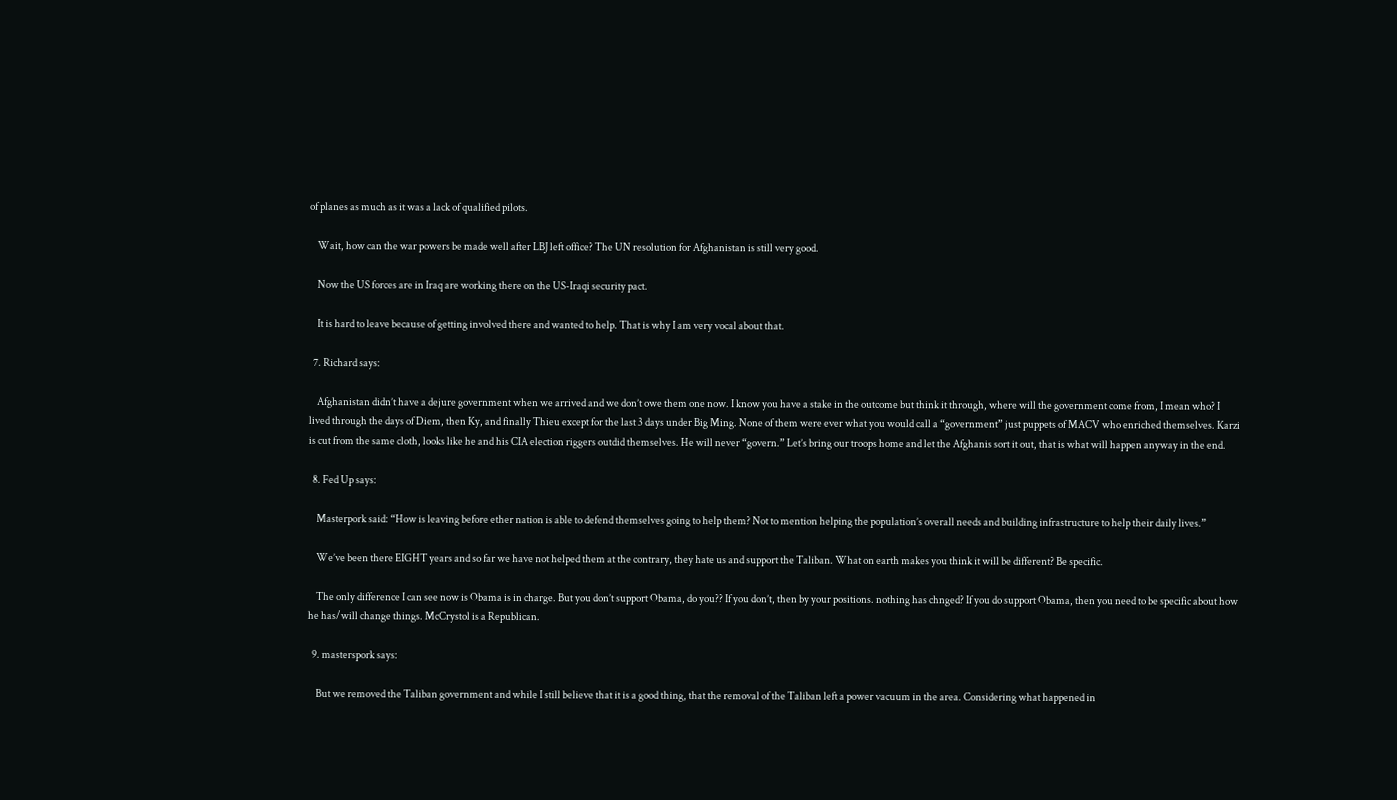of planes as much as it was a lack of qualified pilots.

    Wait, how can the war powers be made well after LBJ left office? The UN resolution for Afghanistan is still very good.

    Now the US forces are in Iraq are working there on the US-Iraqi security pact.

    It is hard to leave because of getting involved there and wanted to help. That is why I am very vocal about that.

  7. Richard says:

    Afghanistan didn’t have a dejure government when we arrived and we don’t owe them one now. I know you have a stake in the outcome but think it through, where will the government come from, I mean who? I lived through the days of Diem, then Ky, and finally Thieu except for the last 3 days under Big Ming. None of them were ever what you would call a “government” just puppets of MACV who enriched themselves. Karzi is cut from the same cloth, looks like he and his CIA election riggers outdid themselves. He will never “govern.” Let’s bring our troops home and let the Afghanis sort it out, that is what will happen anyway in the end.

  8. Fed Up says:

    Masterpork said: “How is leaving before ether nation is able to defend themselves going to help them? Not to mention helping the population’s overall needs and building infrastructure to help their daily lives.”

    We’ve been there EIGHT years and so far we have not helped them at the contrary, they hate us and support the Taliban. What on earth makes you think it will be different? Be specific.

    The only difference I can see now is Obama is in charge. But you don’t support Obama, do you?? If you don’t, then by your positions. nothing has chnged? If you do support Obama, then you need to be specific about how he has/will change things. McCrystol is a Republican.

  9. masterspork says:

    But we removed the Taliban government and while I still believe that it is a good thing, that the removal of the Taliban left a power vacuum in the area. Considering what happened in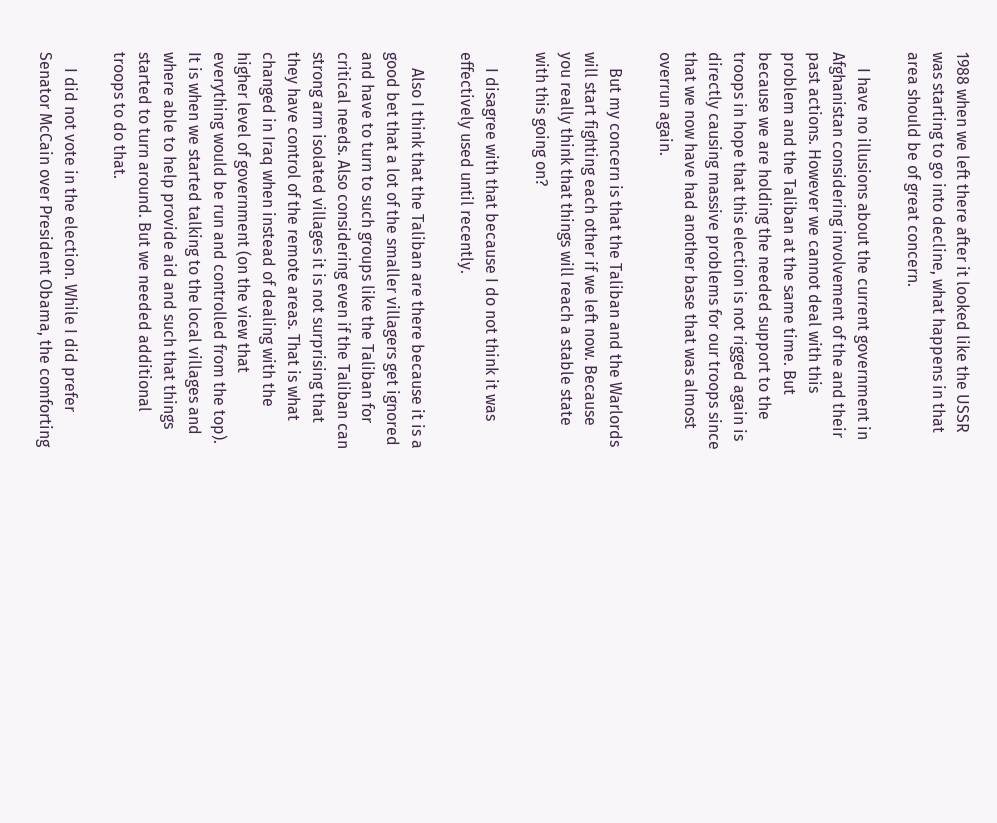1988 when we left there after it looked like the USSR was starting to go into decline, what happens in that area should be of great concern.

    I have no illusions about the current government in Afghanistan considering involvement of the and their past actions. However we cannot deal with this problem and the Taliban at the same time. But because we are holding the needed support to the troops in hope that this election is not rigged again is directly causing massive problems for our troops since that we now have had another base that was almost overrun again.

    But my concern is that the Taliban and the Warlords will start fighting each other if we left now. Because you really think that things will reach a stable state with this going on?

    I disagree with that because I do not think it was effectively used until recently.

    Also I think that the Taliban are there because it is a good bet that a lot of the smaller villagers get ignored and have to turn to such groups like the Taliban for critical needs. Also considering even if the Taliban can strong arm isolated villages it is not surprising that they have control of the remote areas. That is what changed in Iraq when instead of dealing with the higher level of government (on the view that everything would be run and controlled from the top). It is when we started talking to the local villages and where able to help provide aid and such that things started to turn around. But we needed additional troops to do that.

    I did not vote in the election. While I did prefer Senator McCain over President Obama, the comforting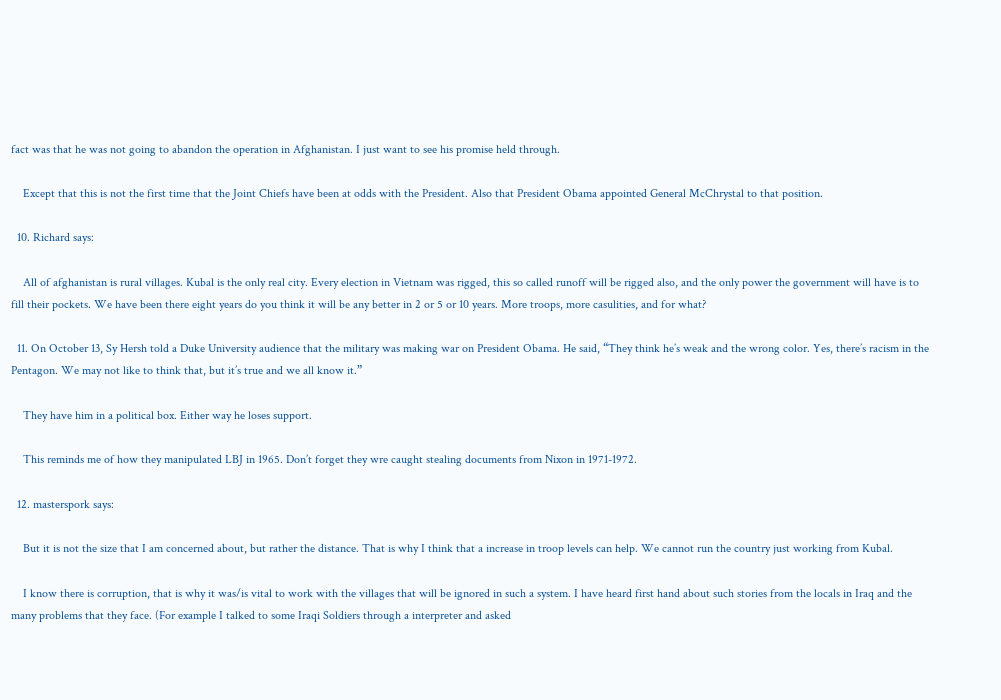fact was that he was not going to abandon the operation in Afghanistan. I just want to see his promise held through.

    Except that this is not the first time that the Joint Chiefs have been at odds with the President. Also that President Obama appointed General McChrystal to that position.

  10. Richard says:

    All of afghanistan is rural villages. Kubal is the only real city. Every election in Vietnam was rigged, this so called runoff will be rigged also, and the only power the government will have is to fill their pockets. We have been there eight years do you think it will be any better in 2 or 5 or 10 years. More troops, more casulities, and for what?

  11. On October 13, Sy Hersh told a Duke University audience that the military was making war on President Obama. He said, “They think he’s weak and the wrong color. Yes, there’s racism in the Pentagon. We may not like to think that, but it’s true and we all know it.”

    They have him in a political box. Either way he loses support.

    This reminds me of how they manipulated LBJ in 1965. Don’t forget they wre caught stealing documents from Nixon in 1971-1972.

  12. masterspork says:

    But it is not the size that I am concerned about, but rather the distance. That is why I think that a increase in troop levels can help. We cannot run the country just working from Kubal.

    I know there is corruption, that is why it was/is vital to work with the villages that will be ignored in such a system. I have heard first hand about such stories from the locals in Iraq and the many problems that they face. (For example I talked to some Iraqi Soldiers through a interpreter and asked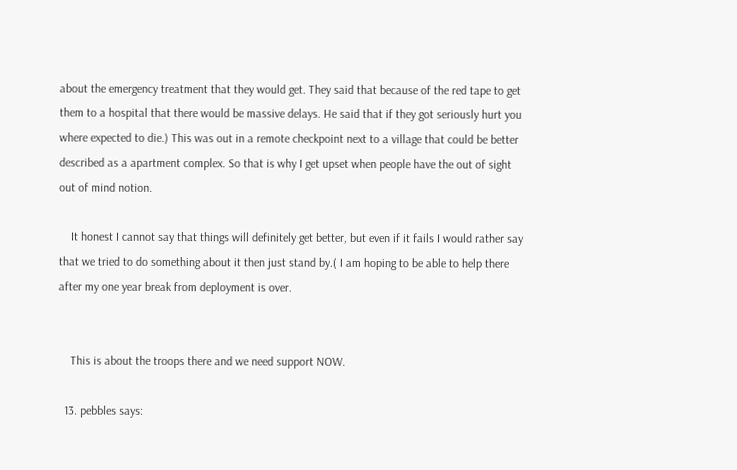about the emergency treatment that they would get. They said that because of the red tape to get them to a hospital that there would be massive delays. He said that if they got seriously hurt you where expected to die.) This was out in a remote checkpoint next to a village that could be better described as a apartment complex. So that is why I get upset when people have the out of sight out of mind notion.

    It honest I cannot say that things will definitely get better, but even if it fails I would rather say that we tried to do something about it then just stand by.( I am hoping to be able to help there after my one year break from deployment is over.


    This is about the troops there and we need support NOW.

  13. pebbles says: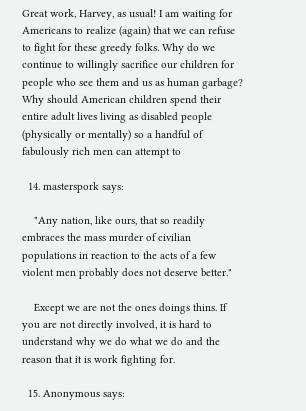Great work, Harvey, as usual! I am waiting for Americans to realize (again) that we can refuse to fight for these greedy folks. Why do we continue to willingly sacrifice our children for people who see them and us as human garbage? Why should American children spend their entire adult lives living as disabled people (physically or mentally) so a handful of fabulously rich men can attempt to

  14. masterspork says:

    "Any nation, like ours, that so readily embraces the mass murder of civilian populations in reaction to the acts of a few violent men probably does not deserve better."

    Except we are not the ones doings thins. If you are not directly involved, it is hard to understand why we do what we do and the reason that it is work fighting for.

  15. Anonymous says: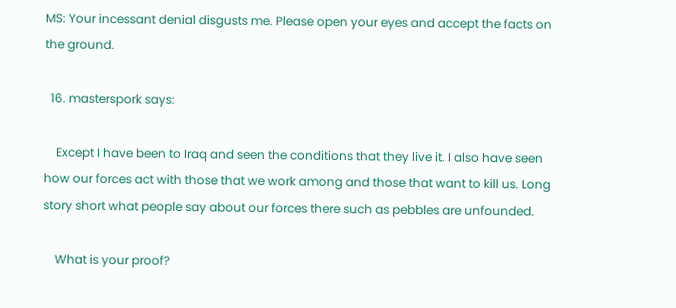MS: Your incessant denial disgusts me. Please open your eyes and accept the facts on the ground.

  16. masterspork says:

    Except I have been to Iraq and seen the conditions that they live it. I also have seen how our forces act with those that we work among and those that want to kill us. Long story short what people say about our forces there such as pebbles are unfounded.

    What is your proof?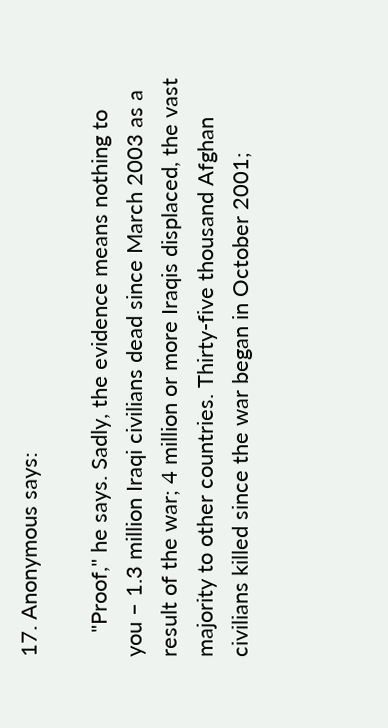17. Anonymous says:

    "Proof," he says. Sadly, the evidence means nothing to you – 1.3 million Iraqi civilians dead since March 2003 as a result of the war; 4 million or more Iraqis displaced, the vast majority to other countries. Thirty-five thousand Afghan civilians killed since the war began in October 2001;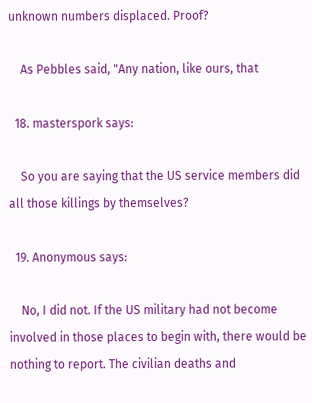unknown numbers displaced. Proof?

    As Pebbles said, "Any nation, like ours, that

  18. masterspork says:

    So you are saying that the US service members did all those killings by themselves?

  19. Anonymous says:

    No, I did not. If the US military had not become involved in those places to begin with, there would be nothing to report. The civilian deaths and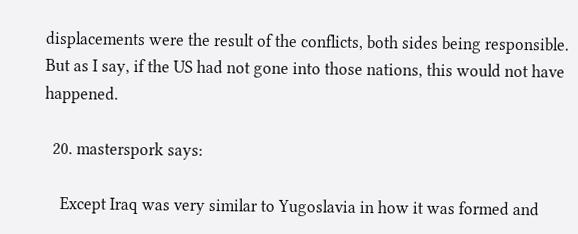displacements were the result of the conflicts, both sides being responsible. But as I say, if the US had not gone into those nations, this would not have happened.

  20. masterspork says:

    Except Iraq was very similar to Yugoslavia in how it was formed and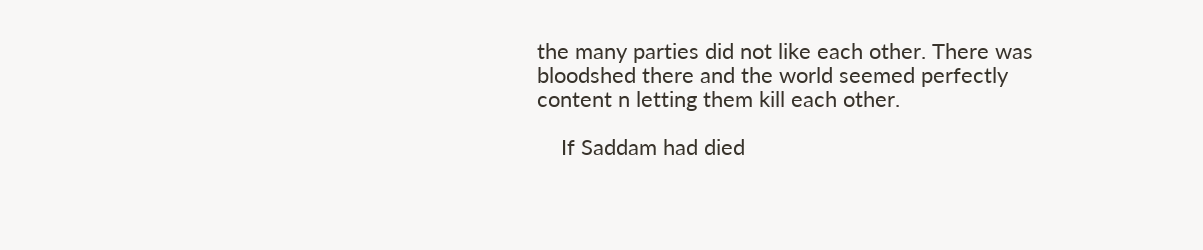the many parties did not like each other. There was bloodshed there and the world seemed perfectly content n letting them kill each other.

    If Saddam had died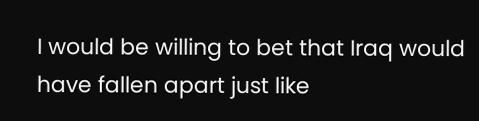I would be willing to bet that Iraq would have fallen apart just like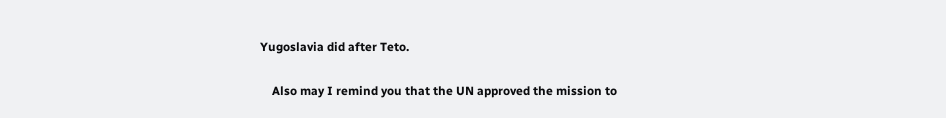Yugoslavia did after Teto.

    Also may I remind you that the UN approved the mission to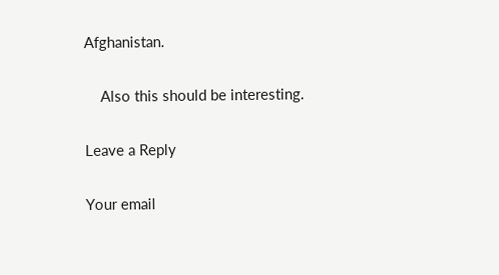Afghanistan.

    Also this should be interesting.

Leave a Reply

Your email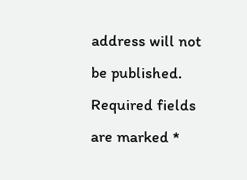address will not be published. Required fields are marked *